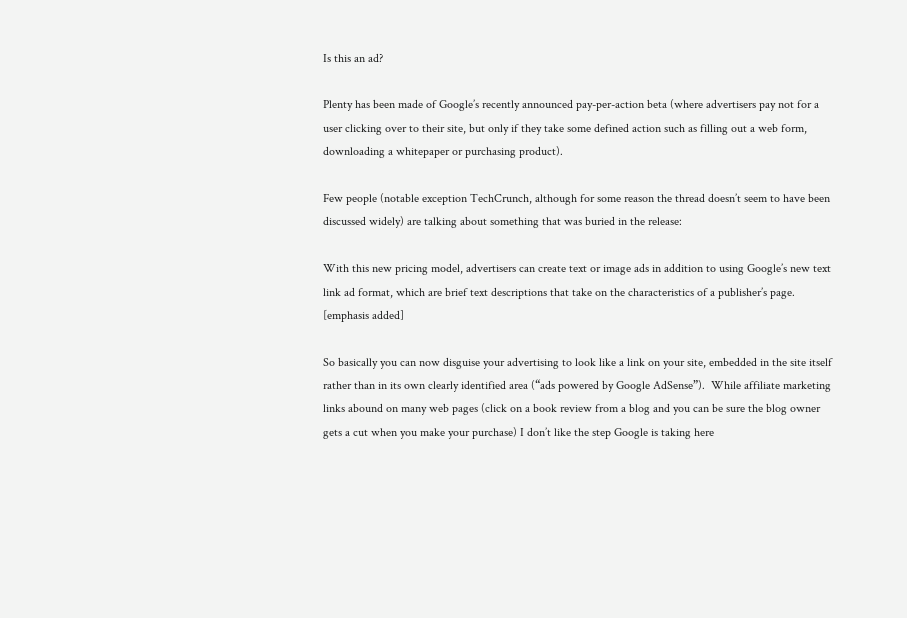Is this an ad?

Plenty has been made of Google’s recently announced pay-per-action beta (where advertisers pay not for a user clicking over to their site, but only if they take some defined action such as filling out a web form, downloading a whitepaper or purchasing product).

Few people (notable exception TechCrunch, although for some reason the thread doesn’t seem to have been discussed widely) are talking about something that was buried in the release:

With this new pricing model, advertisers can create text or image ads in addition to using Google’s new text link ad format, which are brief text descriptions that take on the characteristics of a publisher’s page. [emphasis added]

So basically you can now disguise your advertising to look like a link on your site, embedded in the site itself rather than in its own clearly identified area (“ads powered by Google AdSense”).  While affiliate marketing links abound on many web pages (click on a book review from a blog and you can be sure the blog owner gets a cut when you make your purchase) I don’t like the step Google is taking here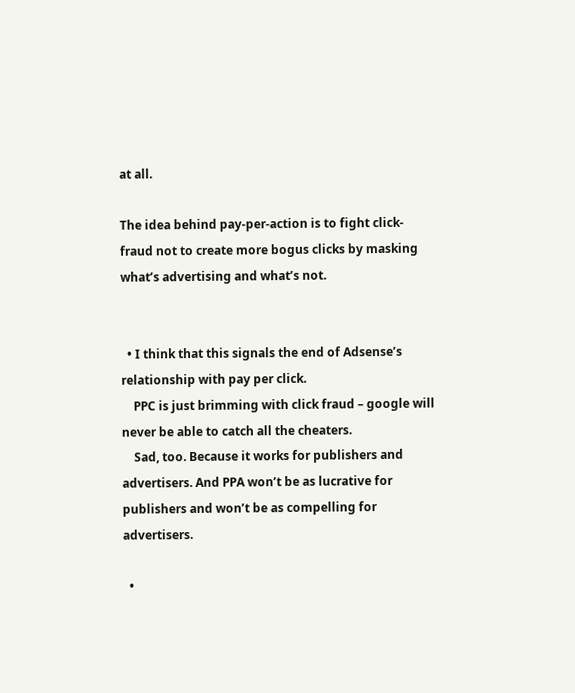at all.

The idea behind pay-per-action is to fight click-fraud not to create more bogus clicks by masking what’s advertising and what’s not.


  • I think that this signals the end of Adsense’s relationship with pay per click.
    PPC is just brimming with click fraud – google will never be able to catch all the cheaters.
    Sad, too. Because it works for publishers and advertisers. And PPA won’t be as lucrative for publishers and won’t be as compelling for advertisers.

  •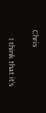Chris

    I think that it’s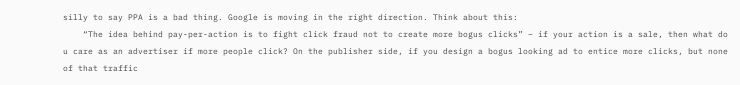silly to say PPA is a bad thing. Google is moving in the right direction. Think about this:
    “The idea behind pay-per-action is to fight click fraud not to create more bogus clicks” – if your action is a sale, then what do u care as an advertiser if more people click? On the publisher side, if you design a bogus looking ad to entice more clicks, but none of that traffic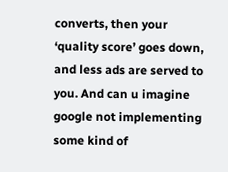converts, then your ‘quality score’ goes down, and less ads are served to you. And can u imagine google not implementing some kind of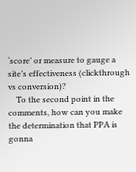‘score’ or measure to gauge a site’s effectiveness (clickthrough vs conversion)?
    To the second point in the comments, how can you make the determination that PPA is gonna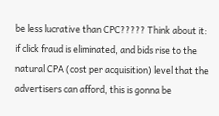be less lucrative than CPC????? Think about it: if click fraud is eliminated, and bids rise to the natural CPA (cost per acquisition) level that the advertisers can afford, this is gonna be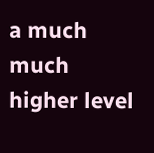a much much higher level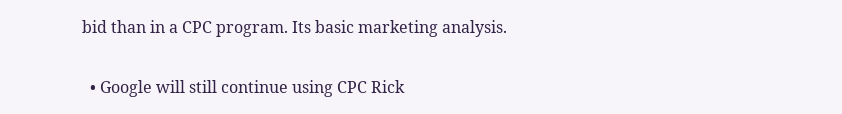bid than in a CPC program. Its basic marketing analysis.

  • Google will still continue using CPC Rick